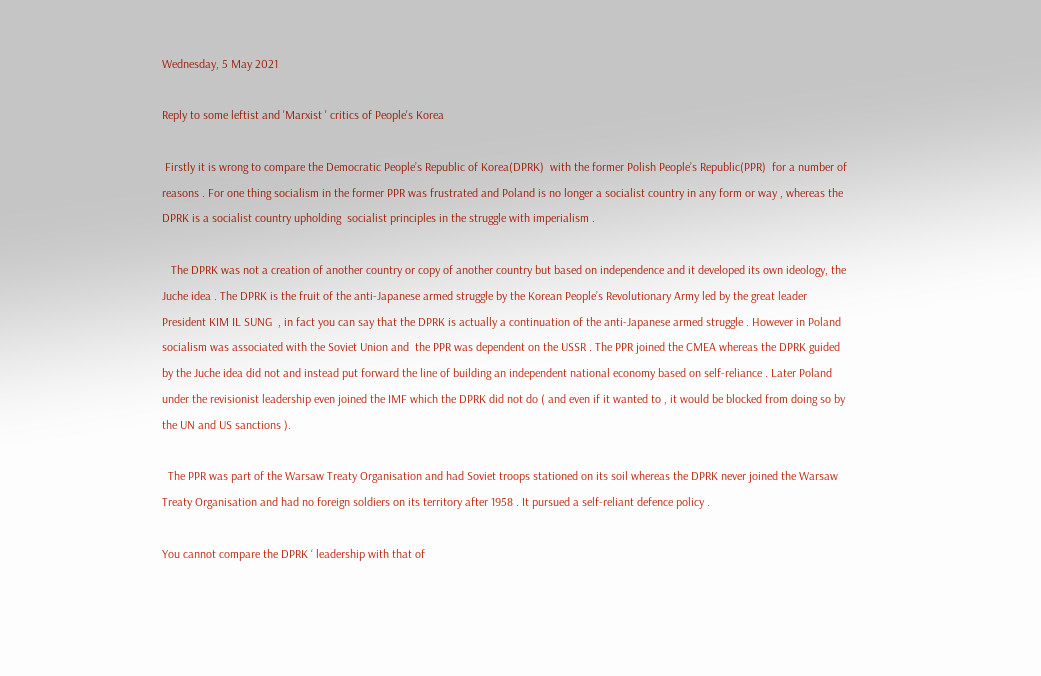Wednesday, 5 May 2021

Reply to some leftist and 'Marxist ' critics of People's Korea

 Firstly it is wrong to compare the Democratic People’s Republic of Korea(DPRK)  with the former Polish People’s Republic(PPR)  for a number of reasons . For one thing socialism in the former PPR was frustrated and Poland is no longer a socialist country in any form or way , whereas the DPRK is a socialist country upholding  socialist principles in the struggle with imperialism .

   The DPRK was not a creation of another country or copy of another country but based on independence and it developed its own ideology, the Juche idea . The DPRK is the fruit of the anti-Japanese armed struggle by the Korean People’s Revolutionary Army led by the great leader President KIM IL SUNG  , in fact you can say that the DPRK is actually a continuation of the anti-Japanese armed struggle . However in Poland socialism was associated with the Soviet Union and  the PPR was dependent on the USSR . The PPR joined the CMEA whereas the DPRK guided by the Juche idea did not and instead put forward the line of building an independent national economy based on self-reliance . Later Poland under the revisionist leadership even joined the IMF which the DPRK did not do ( and even if it wanted to , it would be blocked from doing so by the UN and US sanctions ).

  The PPR was part of the Warsaw Treaty Organisation and had Soviet troops stationed on its soil whereas the DPRK never joined the Warsaw Treaty Organisation and had no foreign soldiers on its territory after 1958 . It pursued a self-reliant defence policy .

You cannot compare the DPRK ‘ leadership with that of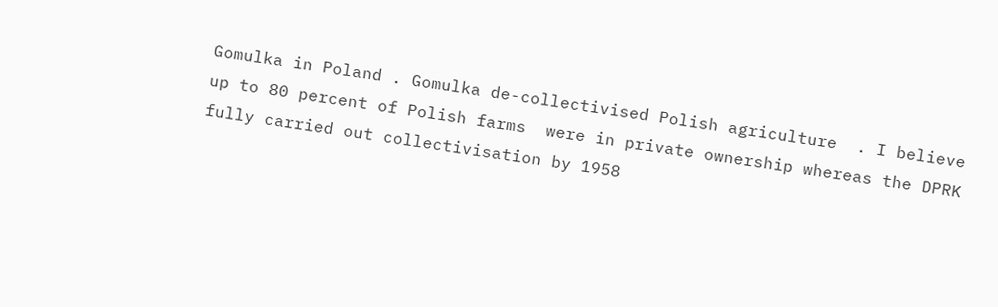Gomulka in Poland . Gomulka de-collectivised Polish agriculture  . I believe up to 80 percent of Polish farms  were in private ownership whereas the DPRK fully carried out collectivisation by 1958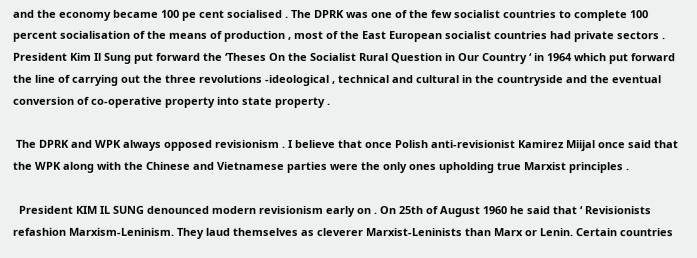and the economy became 100 pe cent socialised . The DPRK was one of the few socialist countries to complete 100 percent socialisation of the means of production , most of the East European socialist countries had private sectors . President Kim Il Sung put forward the ‘Theses On the Socialist Rural Question in Our Country ‘ in 1964 which put forward the line of carrying out the three revolutions -ideological , technical and cultural in the countryside and the eventual conversion of co-operative property into state property .

 The DPRK and WPK always opposed revisionism . I believe that once Polish anti-revisionist Kamirez Miijal once said that the WPK along with the Chinese and Vietnamese parties were the only ones upholding true Marxist principles .

  President KIM IL SUNG denounced modern revisionism early on . On 25th of August 1960 he said that ‘ Revisionists refashion Marxism-Leninism. They laud themselves as cleverer Marxist-Leninists than Marx or Lenin. Certain countries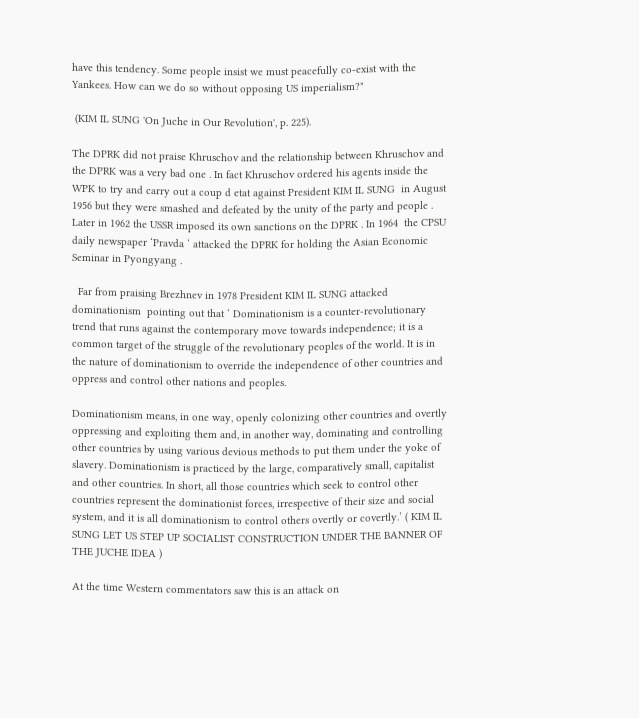have this tendency. Some people insist we must peacefully co-exist with the Yankees. How can we do so without opposing US imperialism?"

 (KIM IL SUNG 'On Juche in Our Revolution', p. 225).

The DPRK did not praise Khruschov and the relationship between Khruschov and the DPRK was a very bad one . In fact Khruschov ordered his agents inside the WPK to try and carry out a coup d etat against President KIM IL SUNG  in August 1956 but they were smashed and defeated by the unity of the party and people . Later in 1962 the USSR imposed its own sanctions on the DPRK . In 1964  the CPSU daily newspaper ‘Pravda ‘ attacked the DPRK for holding the Asian Economic Seminar in Pyongyang .

  Far from praising Brezhnev in 1978 President KIM IL SUNG attacked dominationism  pointing out that ‘ Dominationism is a counter-revolutionary trend that runs against the contemporary move towards independence; it is a common target of the struggle of the revolutionary peoples of the world. It is in the nature of dominationism to override the independence of other countries and oppress and control other nations and peoples.

Dominationism means, in one way, openly colonizing other countries and overtly oppressing and exploiting them and, in another way, dominating and controlling other countries by using various devious methods to put them under the yoke of slavery. Dominationism is practiced by the large, comparatively small, capitalist and other countries. In short, all those countries which seek to control other countries represent the dominationist forces, irrespective of their size and social system, and it is all dominationism to control others overtly or covertly.’ ( KIM IL SUNG LET US STEP UP SOCIALIST CONSTRUCTION UNDER THE BANNER OF THE JUCHE IDEA )

At the time Western commentators saw this is an attack on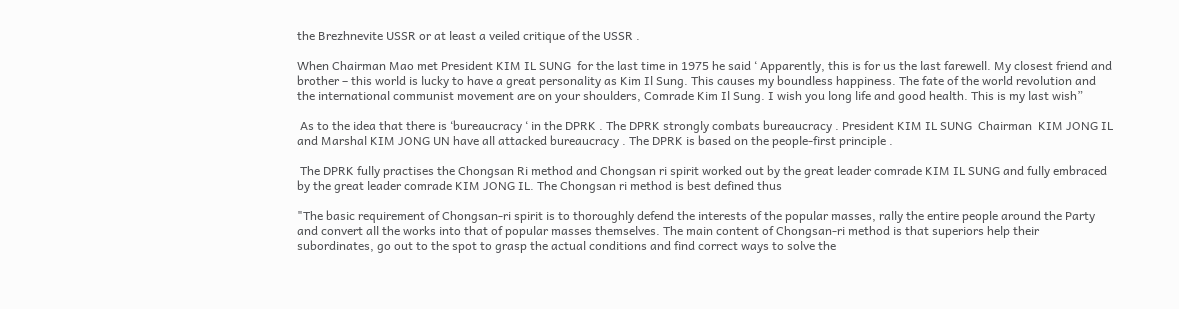the Brezhnevite USSR or at least a veiled critique of the USSR .

When Chairman Mao met President KIM IL SUNG  for the last time in 1975 he said ‘ Apparently, this is for us the last farewell. My closest friend and brother – this world is lucky to have a great personality as Kim Il Sung. This causes my boundless happiness. The fate of the world revolution and the international communist movement are on your shoulders, Comrade Kim Il Sung. I wish you long life and good health. This is my last wish”

 As to the idea that there is ‘bureaucracy ‘ in the DPRK . The DPRK strongly combats bureaucracy . President KIM IL SUNG  Chairman  KIM JONG IL  and Marshal KIM JONG UN have all attacked bureaucracy . The DPRK is based on the people-first principle .

 The DPRK fully practises the Chongsan Ri method and Chongsan ri spirit worked out by the great leader comrade KIM IL SUNG and fully embraced by the great leader comrade KIM JONG IL. The Chongsan ri method is best defined thus

"The basic requirement of Chongsan-ri spirit is to thoroughly defend the interests of the popular masses, rally the entire people around the Party and convert all the works into that of popular masses themselves. The main content of Chongsan-ri method is that superiors help their subordinates, go out to the spot to grasp the actual conditions and find correct ways to solve the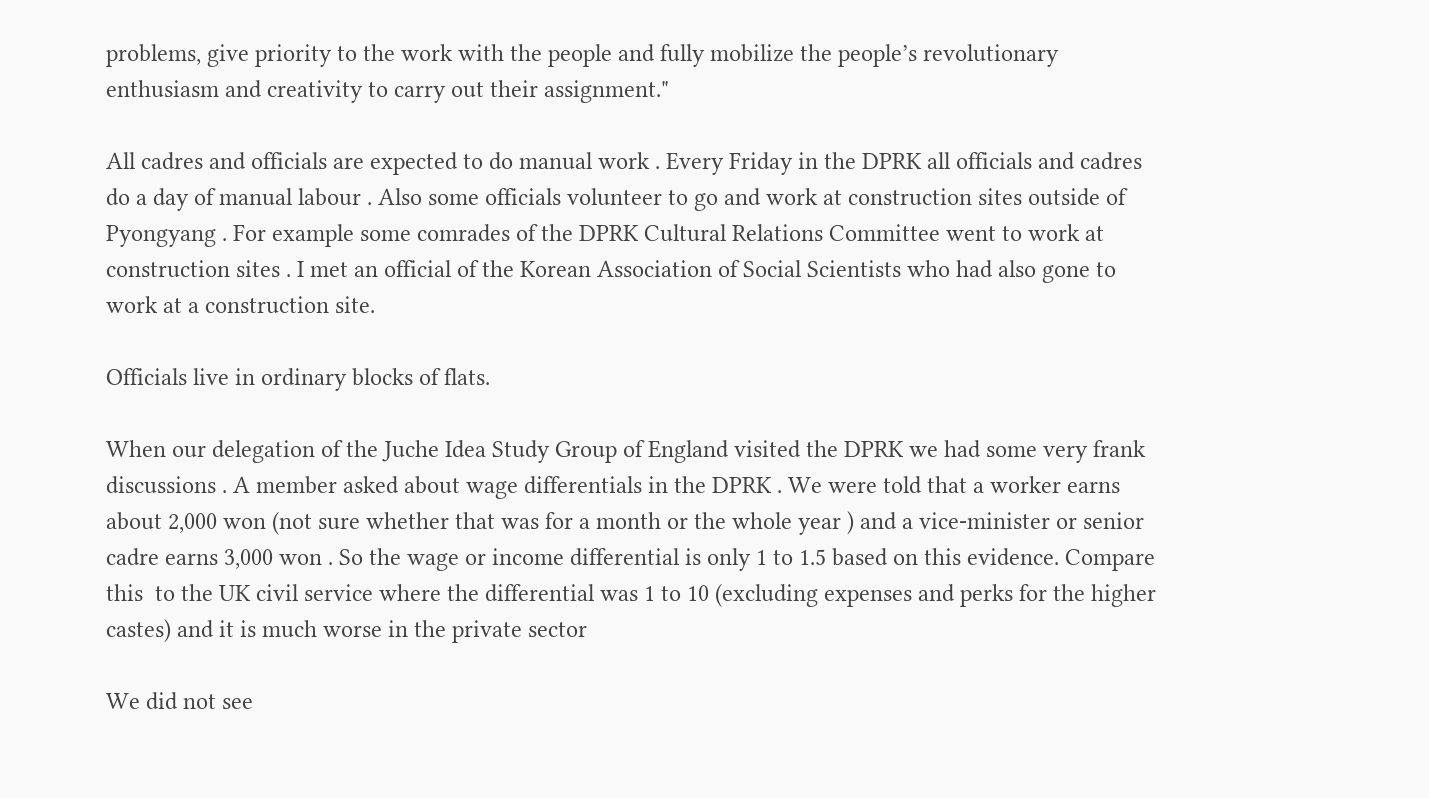problems, give priority to the work with the people and fully mobilize the people’s revolutionary enthusiasm and creativity to carry out their assignment."

All cadres and officials are expected to do manual work . Every Friday in the DPRK all officials and cadres do a day of manual labour . Also some officials volunteer to go and work at construction sites outside of Pyongyang . For example some comrades of the DPRK Cultural Relations Committee went to work at construction sites . I met an official of the Korean Association of Social Scientists who had also gone to work at a construction site.

Officials live in ordinary blocks of flats.

When our delegation of the Juche Idea Study Group of England visited the DPRK we had some very frank discussions . A member asked about wage differentials in the DPRK . We were told that a worker earns about 2,000 won (not sure whether that was for a month or the whole year ) and a vice-minister or senior cadre earns 3,000 won . So the wage or income differential is only 1 to 1.5 based on this evidence. Compare this  to the UK civil service where the differential was 1 to 10 (excluding expenses and perks for the higher castes) and it is much worse in the private sector

We did not see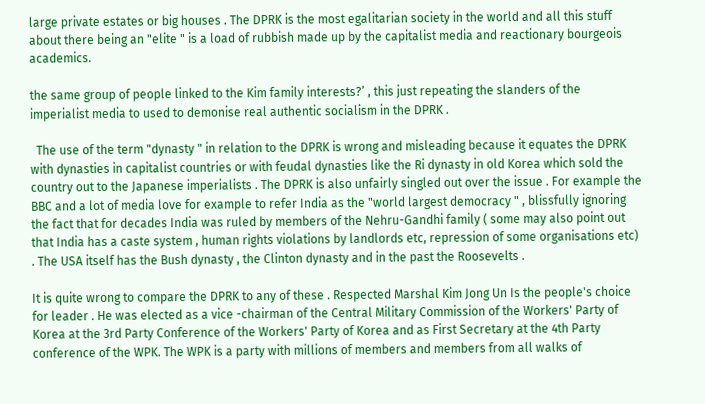large private estates or big houses . The DPRK is the most egalitarian society in the world and all this stuff about there being an "elite " is a load of rubbish made up by the capitalist media and reactionary bourgeois academics.

the same group of people linked to the Kim family interests?’ , this just repeating the slanders of the imperialist media to used to demonise real authentic socialism in the DPRK .

  The use of the term "dynasty " in relation to the DPRK is wrong and misleading because it equates the DPRK with dynasties in capitalist countries or with feudal dynasties like the Ri dynasty in old Korea which sold the country out to the Japanese imperialists . The DPRK is also unfairly singled out over the issue . For example the BBC and a lot of media love for example to refer India as the "world largest democracy " , blissfully ignoring the fact that for decades India was ruled by members of the Nehru-Gandhi family ( some may also point out that India has a caste system , human rights violations by landlords etc, repression of some organisations etc) . The USA itself has the Bush dynasty , the Clinton dynasty and in the past the Roosevelts .

It is quite wrong to compare the DPRK to any of these . Respected Marshal Kim Jong Un Is the people's choice for leader . He was elected as a vice -chairman of the Central Military Commission of the Workers' Party of Korea at the 3rd Party Conference of the Workers' Party of Korea and as First Secretary at the 4th Party conference of the WPK. The WPK is a party with millions of members and members from all walks of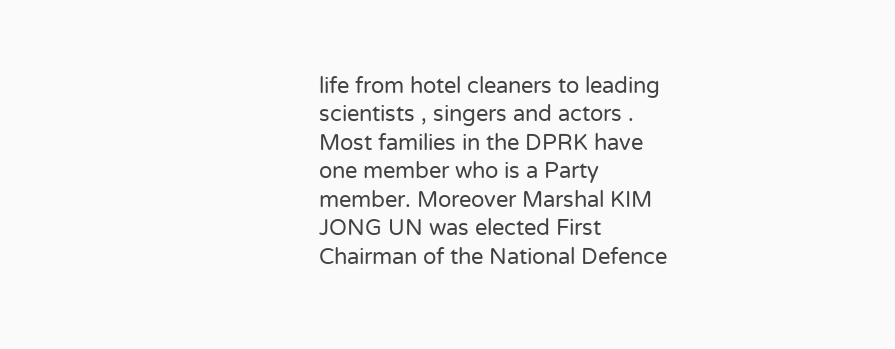life from hotel cleaners to leading scientists , singers and actors . Most families in the DPRK have one member who is a Party member. Moreover Marshal KIM JONG UN was elected First Chairman of the National Defence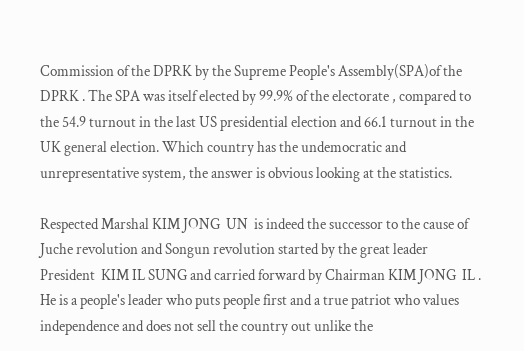Commission of the DPRK by the Supreme People's Assembly(SPA)of the DPRK . The SPA was itself elected by 99.9% of the electorate , compared to the 54.9 turnout in the last US presidential election and 66.1 turnout in the UK general election. Which country has the undemocratic and unrepresentative system, the answer is obvious looking at the statistics.

Respected Marshal KIM JONG  UN  is indeed the successor to the cause of Juche revolution and Songun revolution started by the great leader President  KIM IL SUNG and carried forward by Chairman KIM JONG  IL . He is a people's leader who puts people first and a true patriot who values independence and does not sell the country out unlike the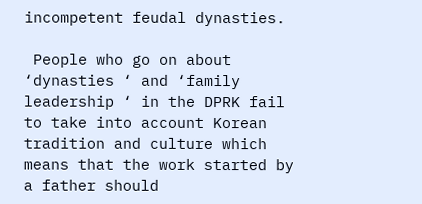incompetent feudal dynasties.

 People who go on about ‘dynasties ‘ and ‘family leadership ‘ in the DPRK fail to take into account Korean tradition and culture which means that the work started by a father should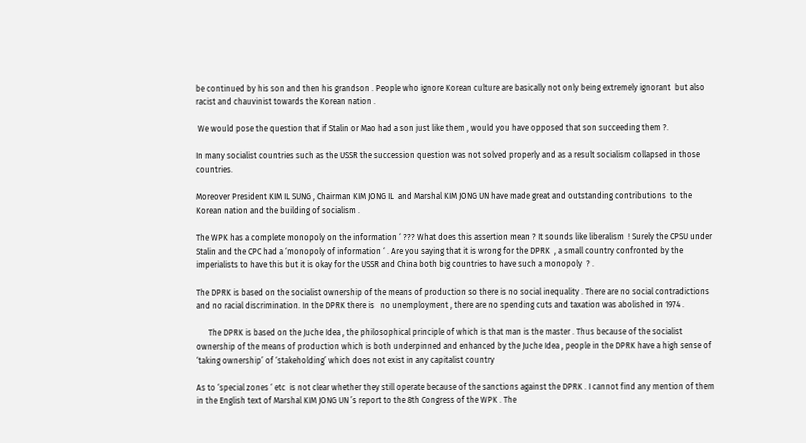be continued by his son and then his grandson . People who ignore Korean culture are basically not only being extremely ignorant  but also racist and chauvinist towards the Korean nation .

 We would pose the question that if Stalin or Mao had a son just like them , would you have opposed that son succeeding them ?.

In many socialist countries such as the USSR the succession question was not solved properly and as a result socialism collapsed in those countries.

Moreover President KIM IL SUNG , Chairman KIM JONG IL  and Marshal KIM JONG UN have made great and outstanding contributions  to the Korean nation and the building of socialism .

The WPK has a complete monopoly on the information ‘ ??? What does this assertion mean ? It sounds like liberalism  ! Surely the CPSU under Stalin and the CPC had a ‘monopoly of information ‘ . Are you saying that it is wrong for the DPRK  , a small country confronted by the imperialists to have this but it is okay for the USSR and China both big countries to have such a monopoly  ? .

The DPRK is based on the socialist ownership of the means of production so there is no social inequality . There are no social contradictions and no racial discrimination. In the DPRK there is   no unemployment , there are no spending cuts and taxation was abolished in 1974 .

      The DPRK is based on the Juche Idea , the philosophical principle of which is that man is the master . Thus because of the socialist ownership of the means of production which is both underpinned and enhanced by the Juche Idea , people in the DPRK have a high sense of ‘taking ownership’ of ‘stakeholding’ which does not exist in any capitalist country

As to ‘special zones ‘ etc  is not clear whether they still operate because of the sanctions against the DPRK . I cannot find any mention of them in the English text of Marshal KIM JONG UN ’s report to the 8th Congress of the WPK . The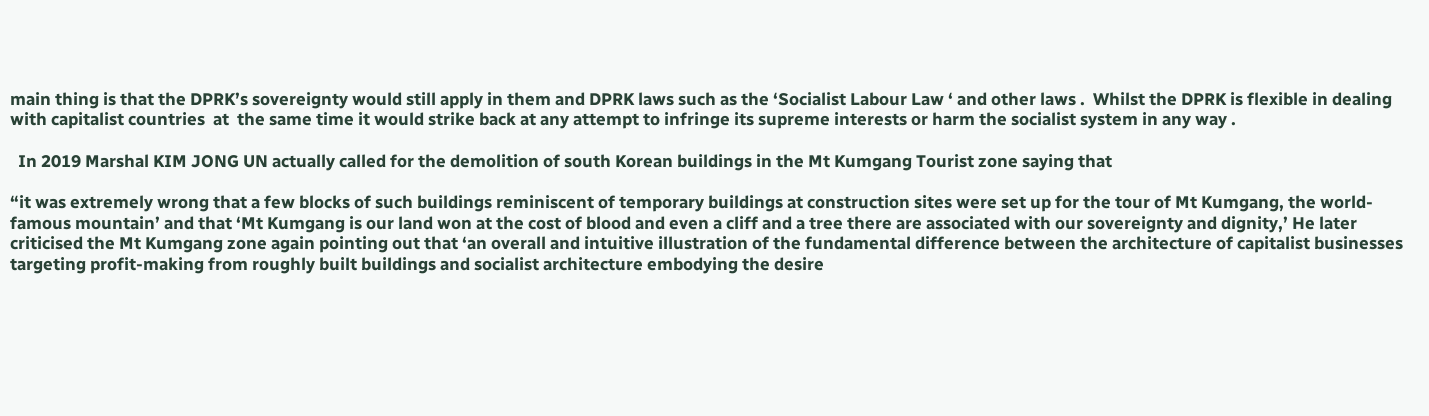main thing is that the DPRK’s sovereignty would still apply in them and DPRK laws such as the ‘Socialist Labour Law ‘ and other laws .  Whilst the DPRK is flexible in dealing with capitalist countries  at  the same time it would strike back at any attempt to infringe its supreme interests or harm the socialist system in any way .

  In 2019 Marshal KIM JONG UN actually called for the demolition of south Korean buildings in the Mt Kumgang Tourist zone saying that

“it was extremely wrong that a few blocks of such buildings reminiscent of temporary buildings at construction sites were set up for the tour of Mt Kumgang, the world-famous mountain’ and that ‘Mt Kumgang is our land won at the cost of blood and even a cliff and a tree there are associated with our sovereignty and dignity,’ He later criticised the Mt Kumgang zone again pointing out that ‘an overall and intuitive illustration of the fundamental difference between the architecture of capitalist businesses targeting profit-making from roughly built buildings and socialist architecture embodying the desire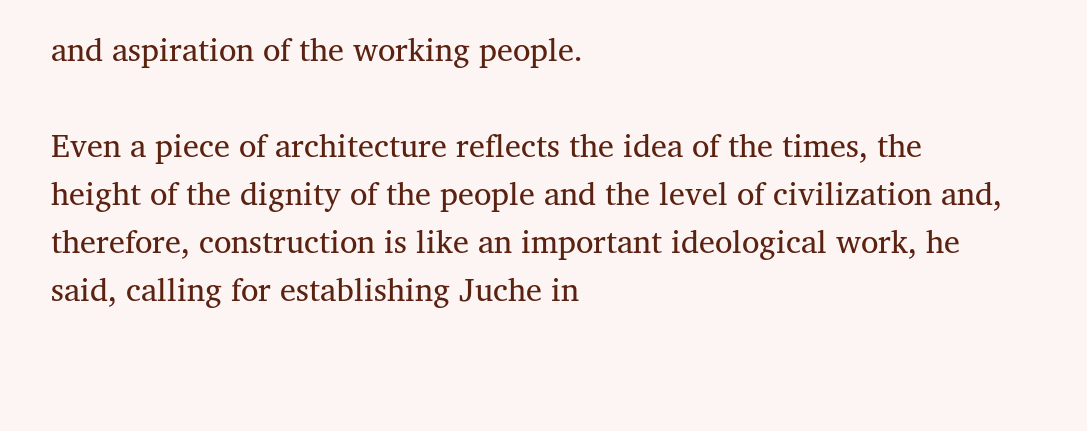and aspiration of the working people.

Even a piece of architecture reflects the idea of the times, the height of the dignity of the people and the level of civilization and, therefore, construction is like an important ideological work, he said, calling for establishing Juche in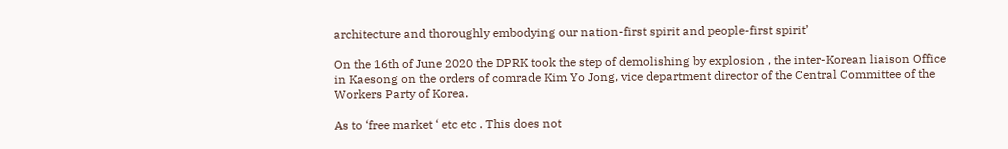architecture and thoroughly embodying our nation-first spirit and people-first spirit’

On the 16th of June 2020 the DPRK took the step of demolishing by explosion , the inter-Korean liaison Office in Kaesong on the orders of comrade Kim Yo Jong, vice department director of the Central Committee of the Workers Party of Korea.

As to ‘free market ‘ etc etc . This does not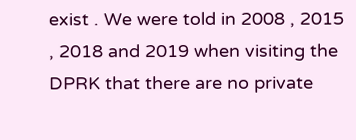exist . We were told in 2008 , 2015 , 2018 and 2019 when visiting the DPRK that there are no private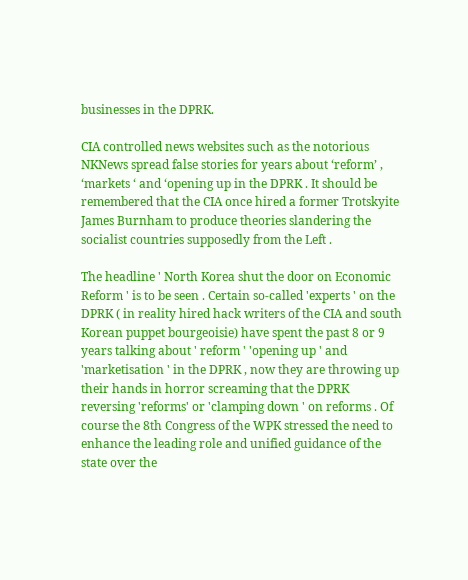businesses in the DPRK.

CIA controlled news websites such as the notorious NKNews spread false stories for years about ‘reform’ , ‘markets ‘ and ‘opening up in the DPRK . It should be remembered that the CIA once hired a former Trotskyite James Burnham to produce theories slandering the socialist countries supposedly from the Left .

The headline ' North Korea shut the door on Economic Reform ' is to be seen . Certain so-called 'experts ' on the DPRK ( in reality hired hack writers of the CIA and south Korean puppet bourgeoisie) have spent the past 8 or 9 years talking about ' reform ' 'opening up ' and 'marketisation ' in the DPRK , now they are throwing up their hands in horror screaming that the DPRK reversing 'reforms' or 'clamping down ' on reforms . Of course the 8th Congress of the WPK stressed the need to enhance the leading role and unified guidance of the state over the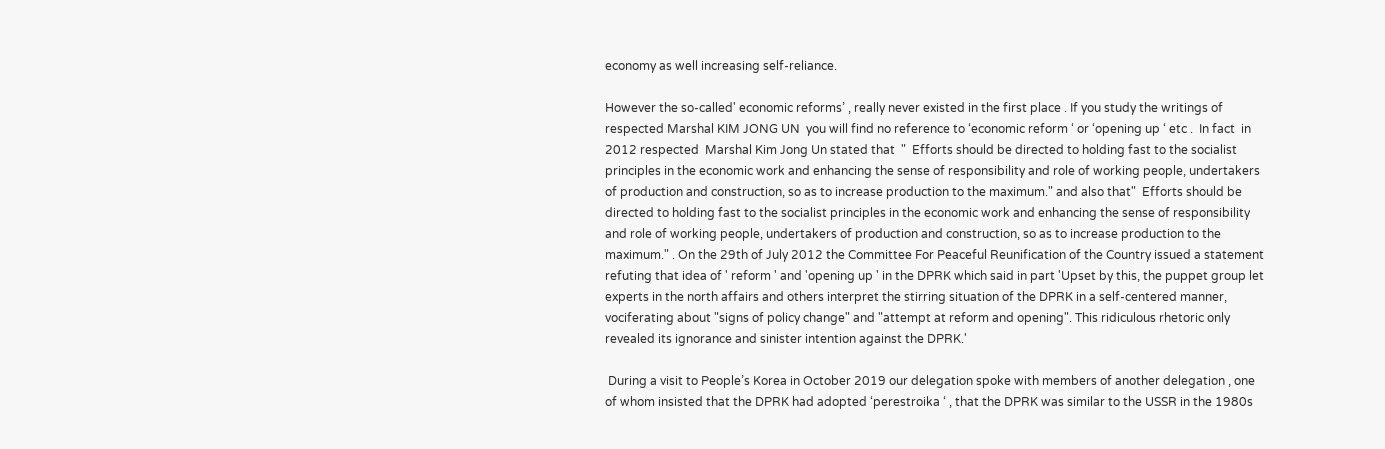economy as well increasing self-reliance.

However the so-called' economic reforms’ , really never existed in the first place . If you study the writings of respected Marshal KIM JONG UN  you will find no reference to ‘economic reform ‘ or ‘opening up ‘ etc .  In fact  in 2012 respected  Marshal Kim Jong Un stated that  "  Efforts should be directed to holding fast to the socialist principles in the economic work and enhancing the sense of responsibility and role of working people, undertakers of production and construction, so as to increase production to the maximum." and also that"  Efforts should be directed to holding fast to the socialist principles in the economic work and enhancing the sense of responsibility and role of working people, undertakers of production and construction, so as to increase production to the maximum." . On the 29th of July 2012 the Committee For Peaceful Reunification of the Country issued a statement refuting that idea of ' reform ' and 'opening up ' in the DPRK which said in part 'Upset by this, the puppet group let experts in the north affairs and others interpret the stirring situation of the DPRK in a self-centered manner, vociferating about "signs of policy change" and "attempt at reform and opening". This ridiculous rhetoric only revealed its ignorance and sinister intention against the DPRK.'

 During a visit to People’s Korea in October 2019 our delegation spoke with members of another delegation , one of whom insisted that the DPRK had adopted ‘perestroika ‘ , that the DPRK was similar to the USSR in the 1980s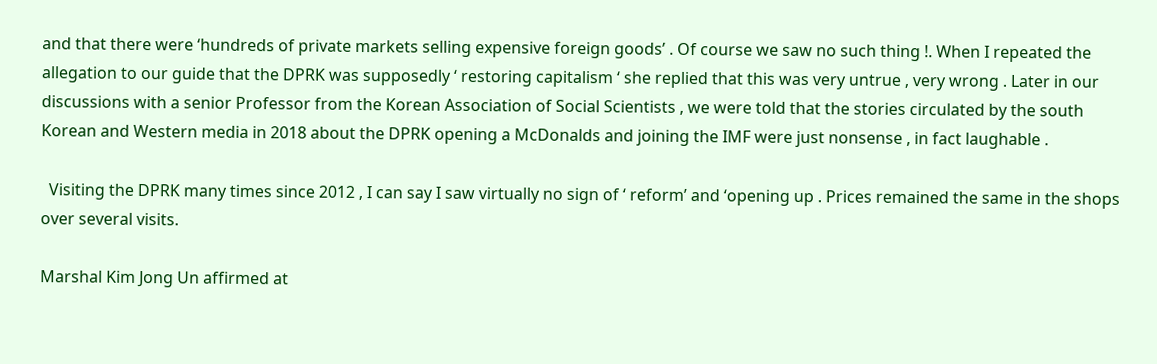and that there were ‘hundreds of private markets selling expensive foreign goods’ . Of course we saw no such thing !. When I repeated the allegation to our guide that the DPRK was supposedly ‘ restoring capitalism ‘ she replied that this was very untrue , very wrong . Later in our discussions with a senior Professor from the Korean Association of Social Scientists , we were told that the stories circulated by the south Korean and Western media in 2018 about the DPRK opening a McDonalds and joining the IMF were just nonsense , in fact laughable .

  Visiting the DPRK many times since 2012 , I can say I saw virtually no sign of ‘ reform’ and ‘opening up . Prices remained the same in the shops over several visits.

Marshal Kim Jong Un affirmed at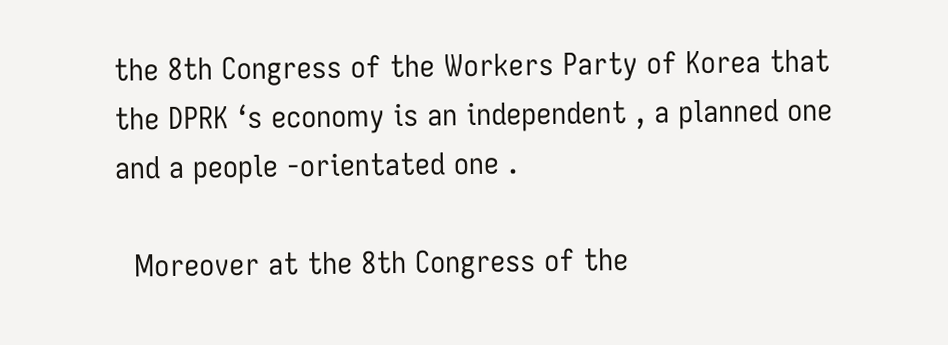the 8th Congress of the Workers Party of Korea that the DPRK ‘s economy is an independent , a planned one and a people -orientated one .

  Moreover at the 8th Congress of the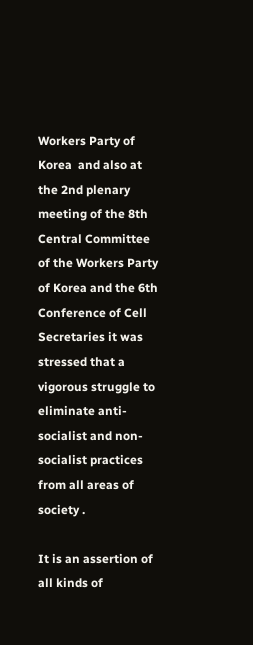Workers Party of Korea  and also at the 2nd plenary meeting of the 8th Central Committee of the Workers Party of Korea and the 6th Conference of Cell Secretaries it was stressed that a vigorous struggle to eliminate anti-socialist and non-socialist practices from all areas of society .

It is an assertion of all kinds of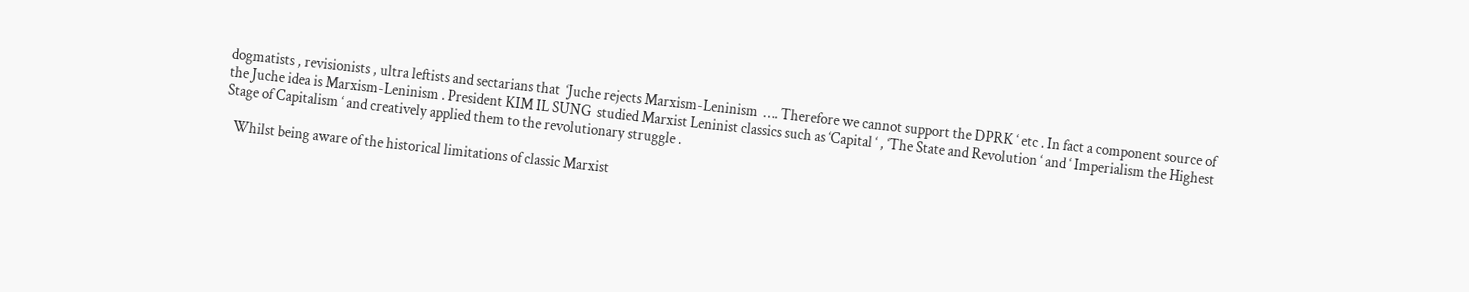dogmatists , revisionists , ultra leftists and sectarians that  ‘Juche rejects Marxism-Leninism  …. Therefore we cannot support the DPRK ‘ etc . In fact a component source of the Juche idea is Marxism-Leninism . President KIM IL SUNG  studied Marxist Leninist classics such as ‘Capital ‘ , ‘The State and Revolution ‘ and ‘ Imperialism the Highest Stage of Capitalism ‘ and creatively applied them to the revolutionary struggle .

   Whilst being aware of the historical limitations of classic Marxist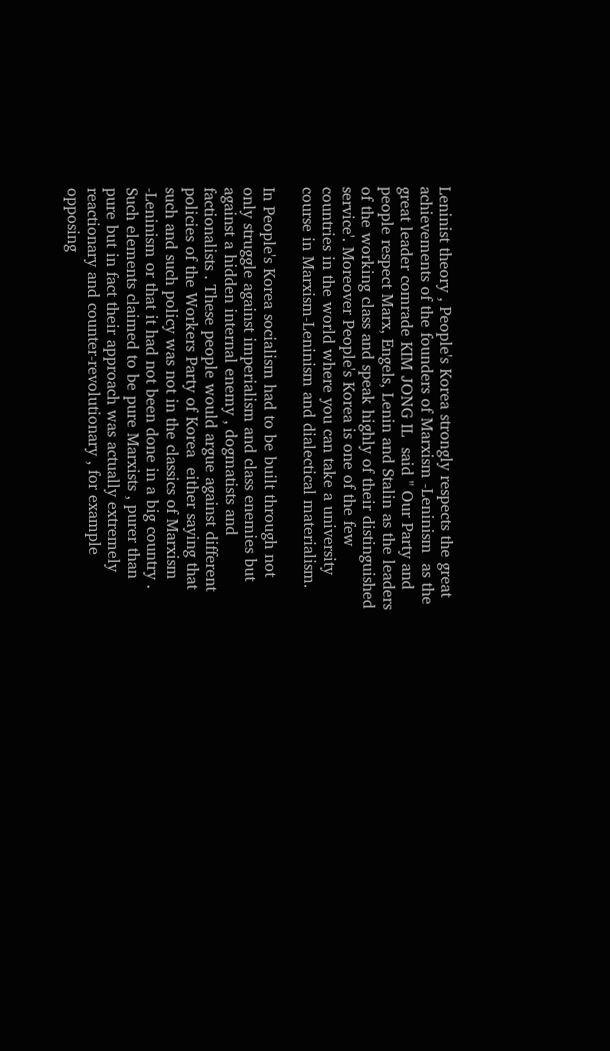Leninist theory , People's Korea strongly respects the great achievements of the founders of Marxism -Leninism  as the great leader comrade KIM JONG IL  said " Our Party and people respect Marx, Engels, Lenin and Stalin as the leaders of the working class and speak highly of their distinguished service'. Moreover People's Korea is one of the few countries in the world where you can take a university course in Marxism-Leninism and dialectical materialism.

In People's Korea socialism had to be built through not only struggle against imperialism and class enemies but against a hidden internal enemy , dogmatists and factionalists . These people would argue against different policies of the Workers Party of Korea  either saying that  such and such policy was not in the classics of Marxism -Leninism or that it had not been done in a big country . Such elements claimed to be pure Marxists , purer than pure but in fact their approach was actually extremely reactionary and counter-revolutionary , for example opposing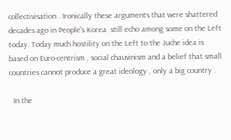collectivisation . Ironically these arguments that were shattered decades ago in People's Korea  still echo among some on the Left today. Today much hostility on the Left to the Juche idea is based on Euro-centrism , social chauvinism and a belief that small countries cannot produce a great ideology , only a big country .

  In the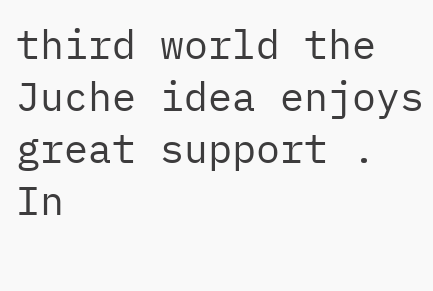third world the Juche idea enjoys great support . In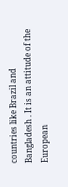countries like Brazil and Bangladesh . It is an attitude of the European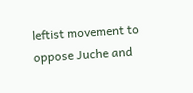leftist movement to oppose Juche and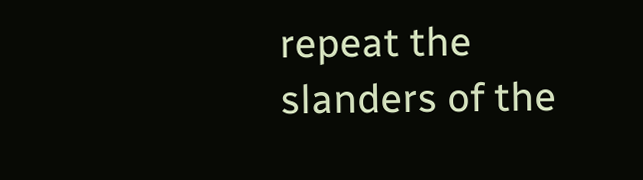repeat the slanders of the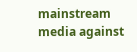mainstream media against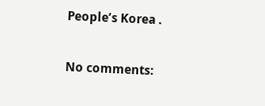People’s Korea .

No comments: